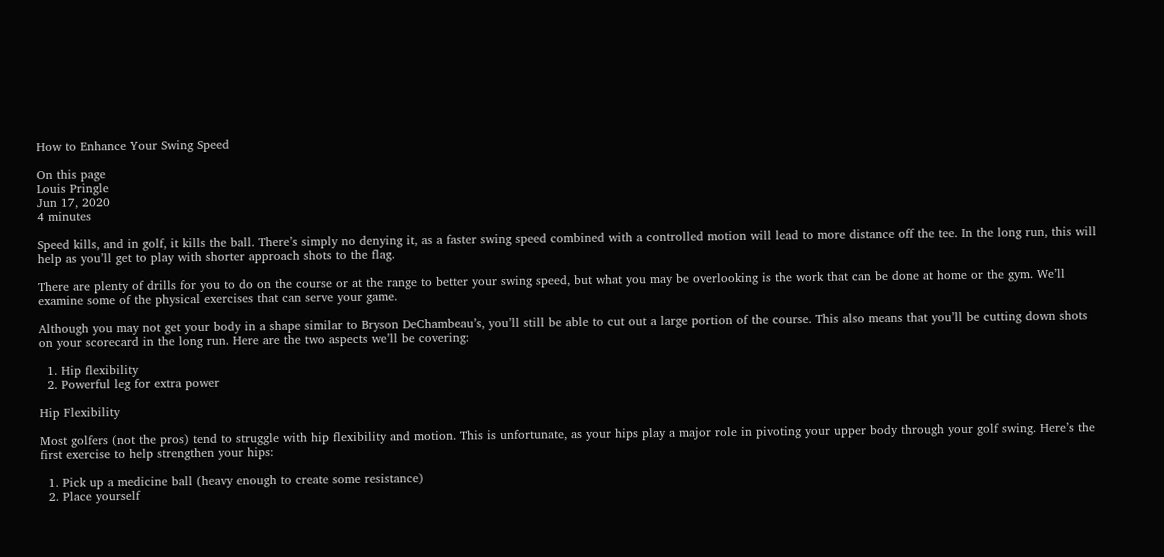How to Enhance Your Swing Speed

On this page
Louis Pringle
Jun 17, 2020
4 minutes

Speed kills, and in golf, it kills the ball. There’s simply no denying it, as a faster swing speed combined with a controlled motion will lead to more distance off the tee. In the long run, this will help as you’ll get to play with shorter approach shots to the flag.

There are plenty of drills for you to do on the course or at the range to better your swing speed, but what you may be overlooking is the work that can be done at home or the gym. We’ll examine some of the physical exercises that can serve your game.

Although you may not get your body in a shape similar to Bryson DeChambeau’s, you’ll still be able to cut out a large portion of the course. This also means that you’ll be cutting down shots on your scorecard in the long run. Here are the two aspects we’ll be covering:

  1. Hip flexibility
  2. Powerful leg for extra power

Hip Flexibility

Most golfers (not the pros) tend to struggle with hip flexibility and motion. This is unfortunate, as your hips play a major role in pivoting your upper body through your golf swing. Here’s the first exercise to help strengthen your hips:

  1. Pick up a medicine ball (heavy enough to create some resistance)
  2. Place yourself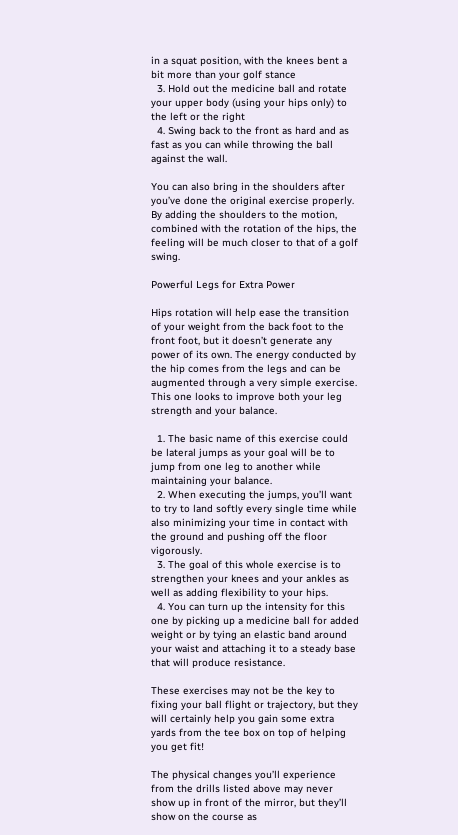in a squat position, with the knees bent a bit more than your golf stance
  3. Hold out the medicine ball and rotate your upper body (using your hips only) to the left or the right
  4. Swing back to the front as hard and as fast as you can while throwing the ball against the wall.

You can also bring in the shoulders after you’ve done the original exercise properly. By adding the shoulders to the motion, combined with the rotation of the hips, the feeling will be much closer to that of a golf swing.

Powerful Legs for Extra Power

Hips rotation will help ease the transition of your weight from the back foot to the front foot, but it doesn’t generate any power of its own. The energy conducted by the hip comes from the legs and can be augmented through a very simple exercise. This one looks to improve both your leg strength and your balance.

  1. The basic name of this exercise could be lateral jumps as your goal will be to jump from one leg to another while maintaining your balance.
  2. When executing the jumps, you’ll want to try to land softly every single time while also minimizing your time in contact with the ground and pushing off the floor vigorously.
  3. The goal of this whole exercise is to strengthen your knees and your ankles as well as adding flexibility to your hips.
  4. You can turn up the intensity for this one by picking up a medicine ball for added weight or by tying an elastic band around your waist and attaching it to a steady base that will produce resistance.

These exercises may not be the key to fixing your ball flight or trajectory, but they will certainly help you gain some extra yards from the tee box on top of helping you get fit!

The physical changes you’ll experience from the drills listed above may never show up in front of the mirror, but they’ll show on the course as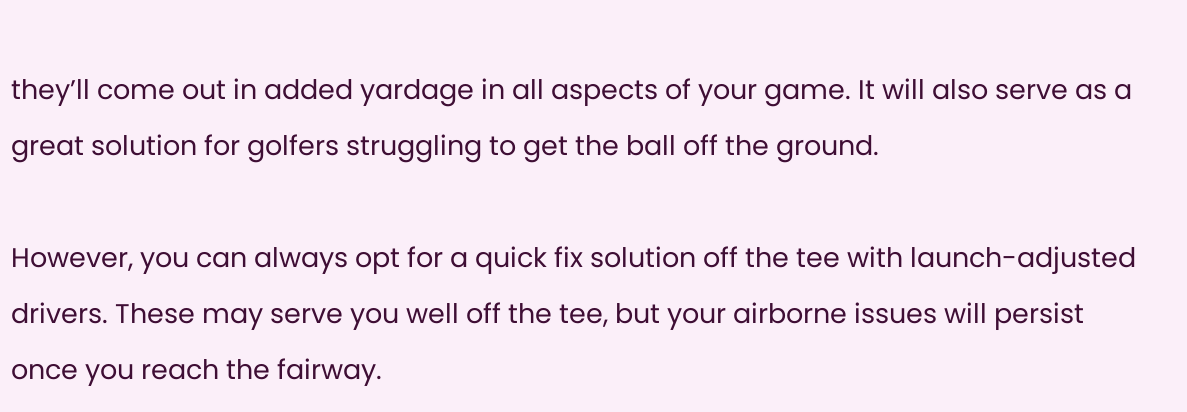they’ll come out in added yardage in all aspects of your game. It will also serve as a great solution for golfers struggling to get the ball off the ground.

However, you can always opt for a quick fix solution off the tee with launch-adjusted drivers. These may serve you well off the tee, but your airborne issues will persist once you reach the fairway.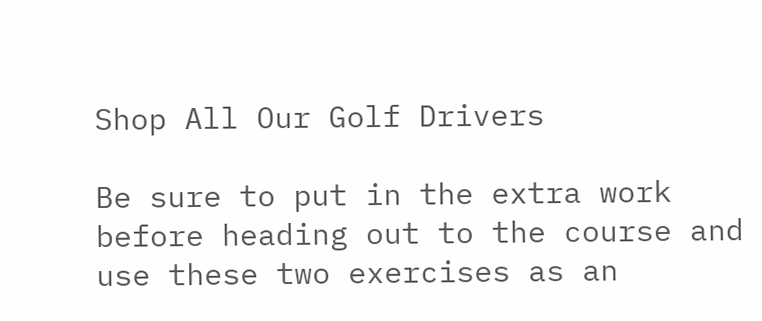Shop All Our Golf Drivers

Be sure to put in the extra work before heading out to the course and use these two exercises as an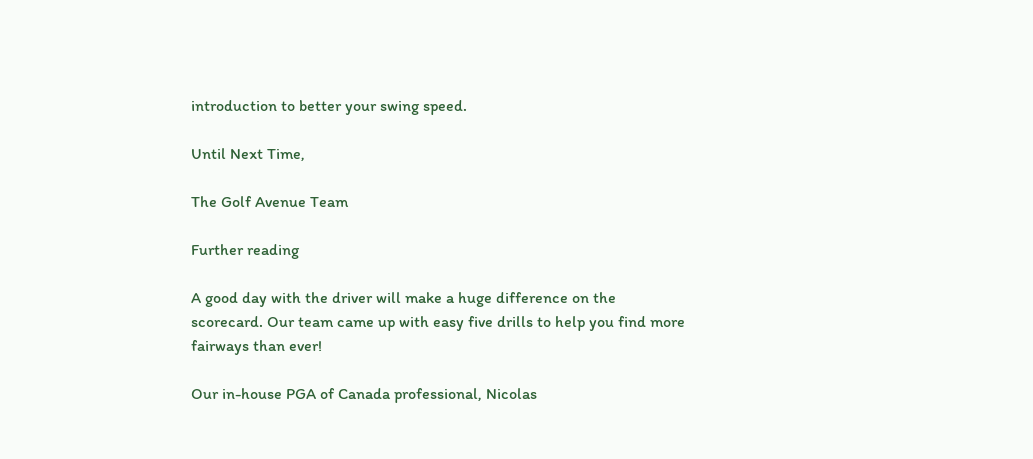introduction to better your swing speed.

Until Next Time,

The Golf Avenue Team

Further reading

A good day with the driver will make a huge difference on the scorecard. Our team came up with easy five drills to help you find more fairways than ever!

Our in-house PGA of Canada professional, Nicolas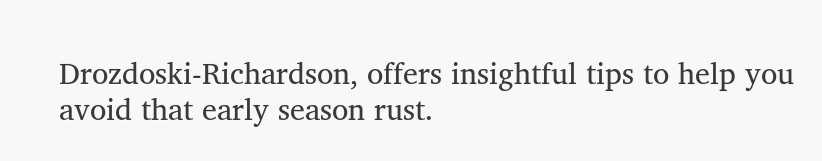Drozdoski-Richardson, offers insightful tips to help you avoid that early season rust.